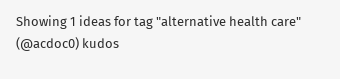Showing 1 ideas for tag "alternative health care"
(@acdoc0) kudos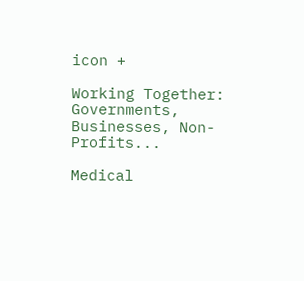icon +

Working Together: Governments, Businesses, Non-Profits...

Medical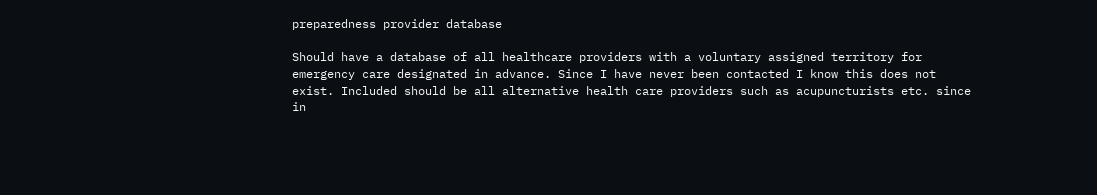preparedness provider database

Should have a database of all healthcare providers with a voluntary assigned territory for emergency care designated in advance. Since I have never been contacted I know this does not exist. Included should be all alternative health care providers such as acupuncturists etc. since in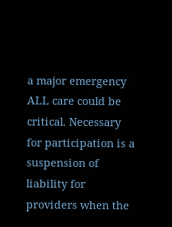a major emergency ALL care could be critical. Necessary for participation is a suspension of liability for providers when the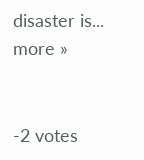disaster is... more »


-2 votes